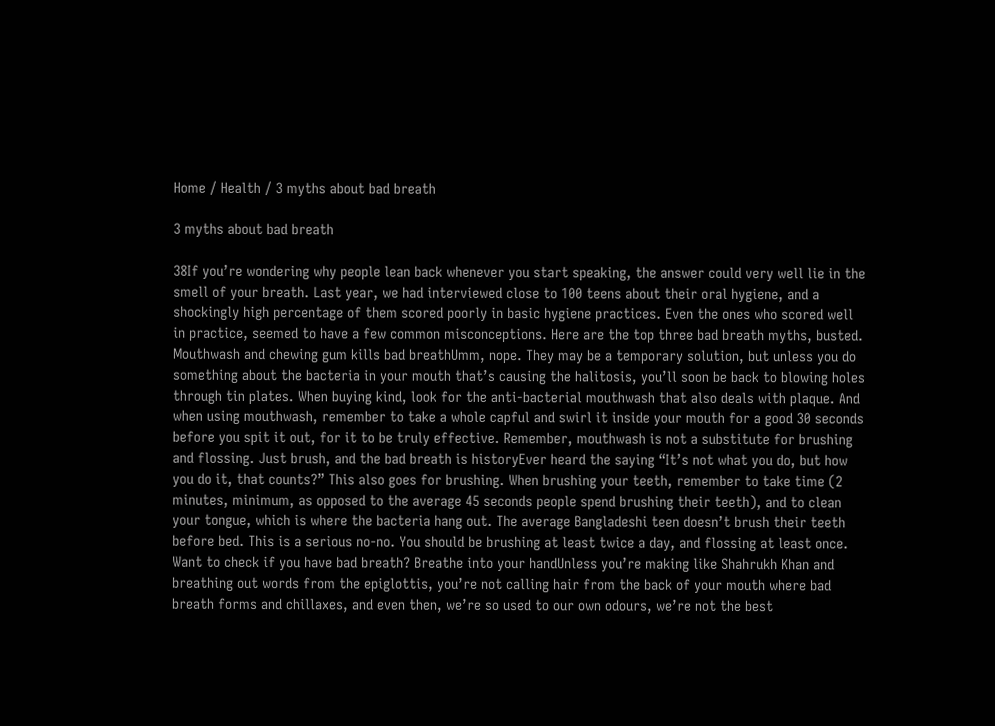Home / Health / 3 myths about bad breath

3 myths about bad breath

38If you’re wondering why people lean back whenever you start speaking, the answer could very well lie in the smell of your breath. Last year, we had interviewed close to 100 teens about their oral hygiene, and a shockingly high percentage of them scored poorly in basic hygiene practices. Even the ones who scored well in practice, seemed to have a few common misconceptions. Here are the top three bad breath myths, busted. Mouthwash and chewing gum kills bad breathUmm, nope. They may be a temporary solution, but unless you do something about the bacteria in your mouth that’s causing the halitosis, you’ll soon be back to blowing holes through tin plates. When buying kind, look for the anti-bacterial mouthwash that also deals with plaque. And when using mouthwash, remember to take a whole capful and swirl it inside your mouth for a good 30 seconds before you spit it out, for it to be truly effective. Remember, mouthwash is not a substitute for brushing and flossing. Just brush, and the bad breath is historyEver heard the saying “It’s not what you do, but how you do it, that counts?” This also goes for brushing. When brushing your teeth, remember to take time (2 minutes, minimum, as opposed to the average 45 seconds people spend brushing their teeth), and to clean your tongue, which is where the bacteria hang out. The average Bangladeshi teen doesn’t brush their teeth before bed. This is a serious no-no. You should be brushing at least twice a day, and flossing at least once. Want to check if you have bad breath? Breathe into your handUnless you’re making like Shahrukh Khan and breathing out words from the epiglottis, you’re not calling hair from the back of your mouth where bad breath forms and chillaxes, and even then, we’re so used to our own odours, we’re not the best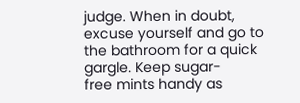judge. When in doubt, excuse yourself and go to the bathroom for a quick gargle. Keep sugar-
free mints handy as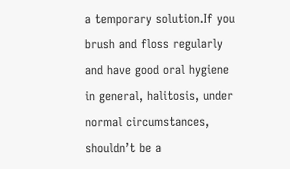a temporary solution.If you brush and floss regularly and have good oral hygiene in general, halitosis, under normal circumstances, shouldn’t be a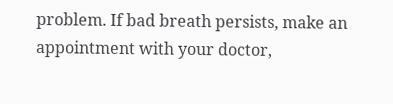problem. If bad breath persists, make an appointment with your doctor,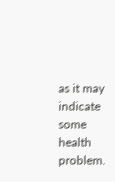as it may indicate some health problem.